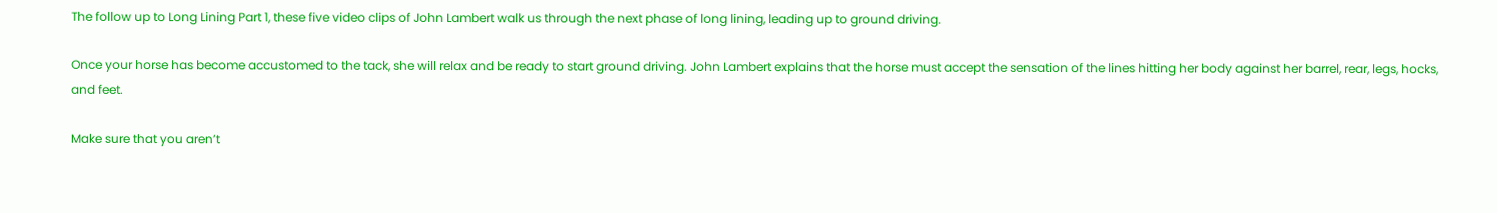The follow up to Long Lining Part 1, these five video clips of John Lambert walk us through the next phase of long lining, leading up to ground driving.

Once your horse has become accustomed to the tack, she will relax and be ready to start ground driving. John Lambert explains that the horse must accept the sensation of the lines hitting her body against her barrel, rear, legs, hocks, and feet.

Make sure that you aren’t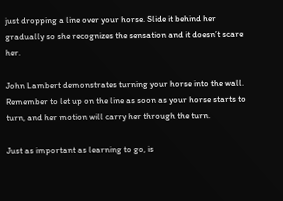just dropping a line over your horse. Slide it behind her gradually so she recognizes the sensation and it doesn’t scare her.

John Lambert demonstrates turning your horse into the wall. Remember to let up on the line as soon as your horse starts to turn, and her motion will carry her through the turn.

Just as important as learning to go, is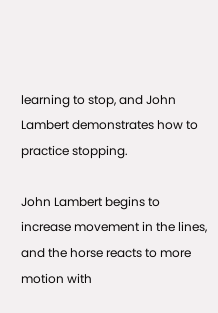learning to stop, and John Lambert demonstrates how to practice stopping.

John Lambert begins to increase movement in the lines, and the horse reacts to more motion with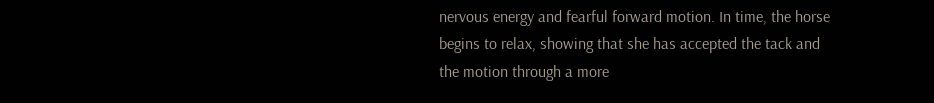nervous energy and fearful forward motion. In time, the horse begins to relax, showing that she has accepted the tack and the motion through a more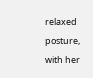relaxed posture, with her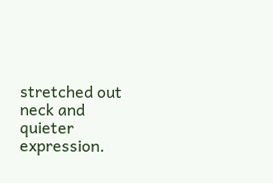stretched out neck and quieter expression.